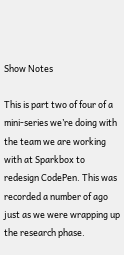Show Notes

This is part two of four of a mini-series we’re doing with the team we are working with at Sparkbox to redesign CodePen. This was recorded a number of ago just as we were wrapping up the research phase.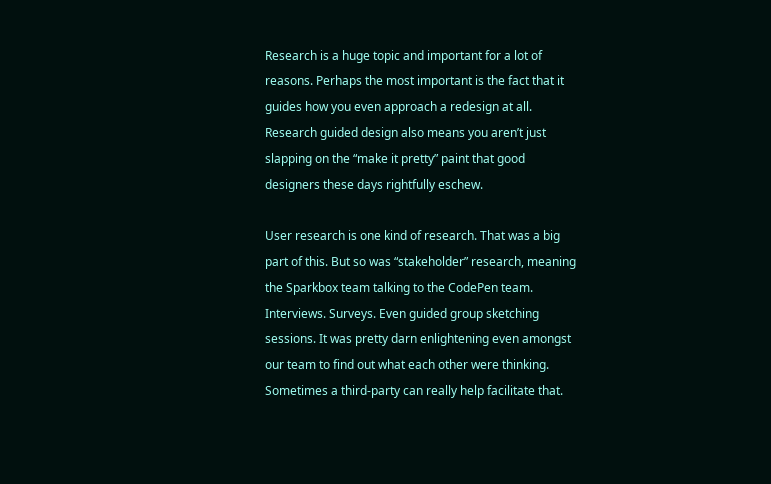Research is a huge topic and important for a lot of reasons. Perhaps the most important is the fact that it guides how you even approach a redesign at all. Research guided design also means you aren’t just slapping on the “make it pretty” paint that good designers these days rightfully eschew.

User research is one kind of research. That was a big part of this. But so was “stakeholder” research, meaning the Sparkbox team talking to the CodePen team. Interviews. Surveys. Even guided group sketching sessions. It was pretty darn enlightening even amongst our team to find out what each other were thinking. Sometimes a third-party can really help facilitate that.